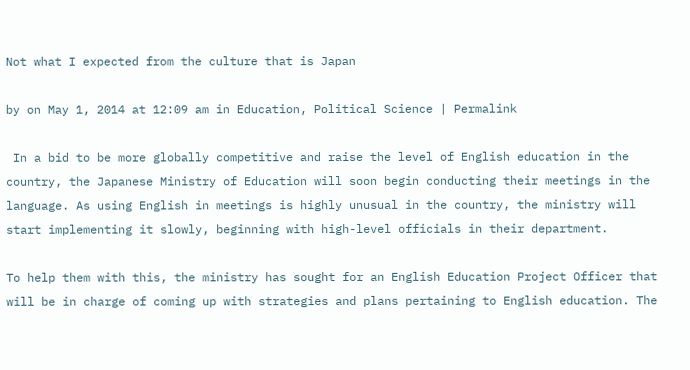Not what I expected from the culture that is Japan

by on May 1, 2014 at 12:09 am in Education, Political Science | Permalink

 In a bid to be more globally competitive and raise the level of English education in the country, the Japanese Ministry of Education will soon begin conducting their meetings in the language. As using English in meetings is highly unusual in the country, the ministry will start implementing it slowly, beginning with high-level officials in their department.

To help them with this, the ministry has sought for an English Education Project Officer that will be in charge of coming up with strategies and plans pertaining to English education. The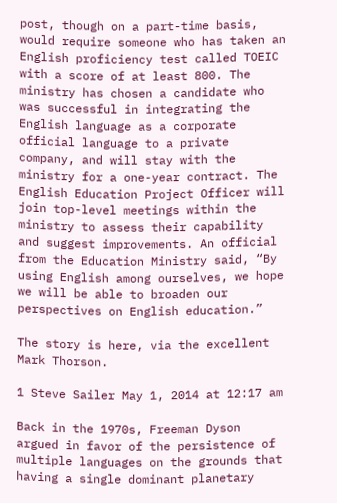post, though on a part-time basis, would require someone who has taken an English proficiency test called TOEIC with a score of at least 800. The ministry has chosen a candidate who was successful in integrating the English language as a corporate official language to a private company, and will stay with the ministry for a one-year contract. The English Education Project Officer will join top-level meetings within the ministry to assess their capability and suggest improvements. An official from the Education Ministry said, “By using English among ourselves, we hope we will be able to broaden our perspectives on English education.”

The story is here, via the excellent Mark Thorson.

1 Steve Sailer May 1, 2014 at 12:17 am

Back in the 1970s, Freeman Dyson argued in favor of the persistence of multiple languages on the grounds that having a single dominant planetary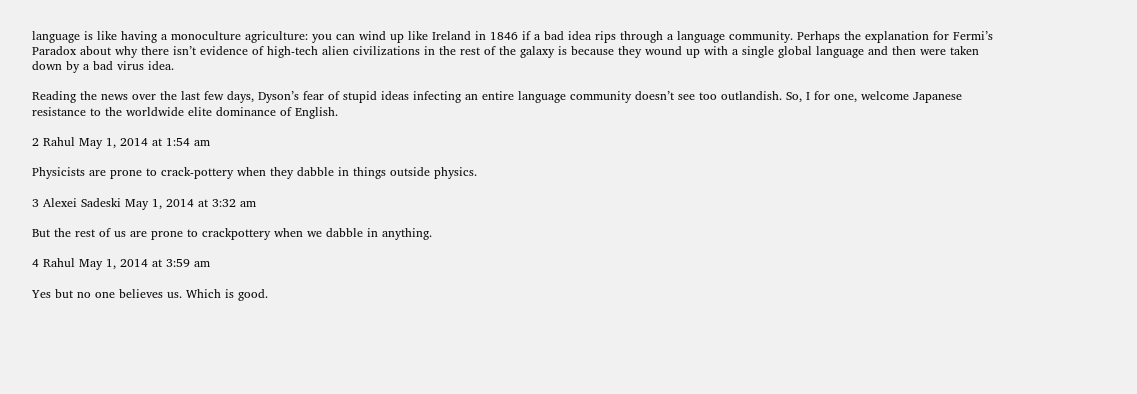language is like having a monoculture agriculture: you can wind up like Ireland in 1846 if a bad idea rips through a language community. Perhaps the explanation for Fermi’s Paradox about why there isn’t evidence of high-tech alien civilizations in the rest of the galaxy is because they wound up with a single global language and then were taken down by a bad virus idea.

Reading the news over the last few days, Dyson’s fear of stupid ideas infecting an entire language community doesn’t see too outlandish. So, I for one, welcome Japanese resistance to the worldwide elite dominance of English.

2 Rahul May 1, 2014 at 1:54 am

Physicists are prone to crack-pottery when they dabble in things outside physics.

3 Alexei Sadeski May 1, 2014 at 3:32 am

But the rest of us are prone to crackpottery when we dabble in anything.

4 Rahul May 1, 2014 at 3:59 am

Yes but no one believes us. Which is good.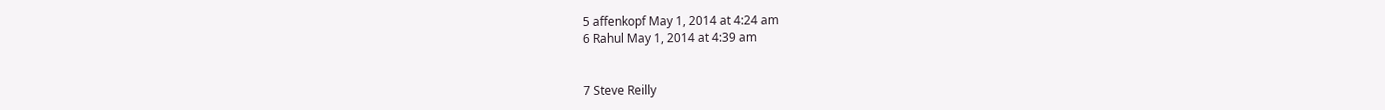5 affenkopf May 1, 2014 at 4:24 am
6 Rahul May 1, 2014 at 4:39 am


7 Steve Reilly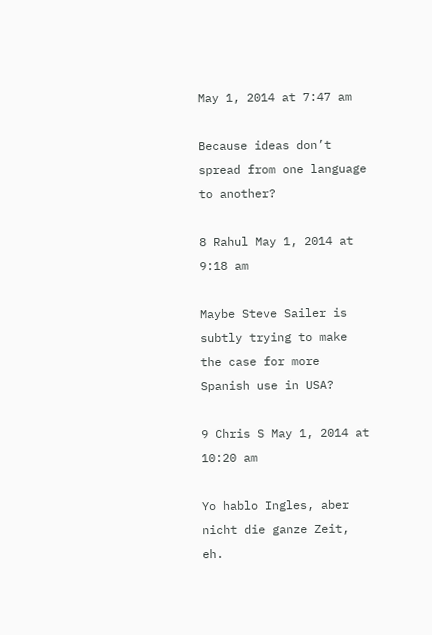May 1, 2014 at 7:47 am

Because ideas don’t spread from one language to another?

8 Rahul May 1, 2014 at 9:18 am

Maybe Steve Sailer is subtly trying to make the case for more Spanish use in USA?

9 Chris S May 1, 2014 at 10:20 am

Yo hablo Ingles, aber nicht die ganze Zeit, eh.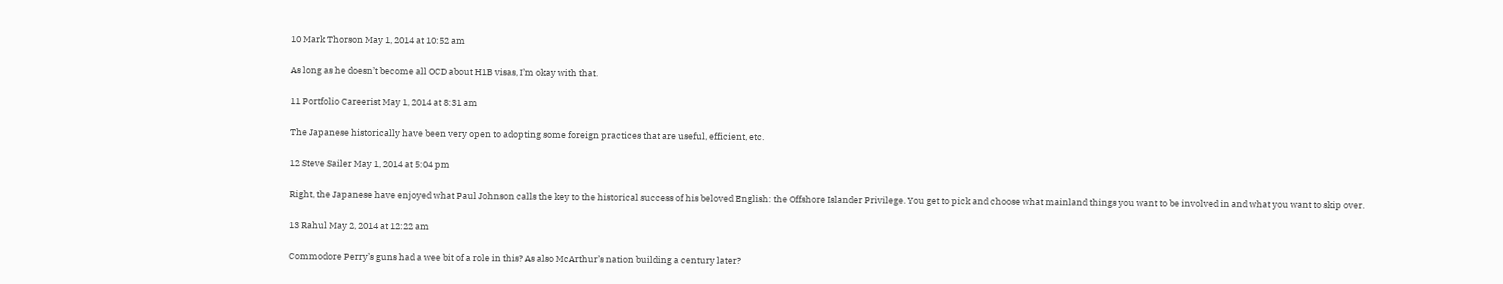10 Mark Thorson May 1, 2014 at 10:52 am

As long as he doesn’t become all OCD about H1B visas, I’m okay with that.

11 Portfolio Careerist May 1, 2014 at 8:31 am

The Japanese historically have been very open to adopting some foreign practices that are useful, efficient, etc.

12 Steve Sailer May 1, 2014 at 5:04 pm

Right, the Japanese have enjoyed what Paul Johnson calls the key to the historical success of his beloved English: the Offshore Islander Privilege. You get to pick and choose what mainland things you want to be involved in and what you want to skip over.

13 Rahul May 2, 2014 at 12:22 am

Commodore Perry’s guns had a wee bit of a role in this? As also McArthur’s nation building a century later?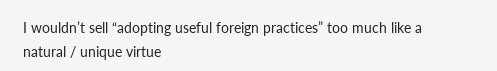I wouldn’t sell “adopting useful foreign practices” too much like a natural / unique virtue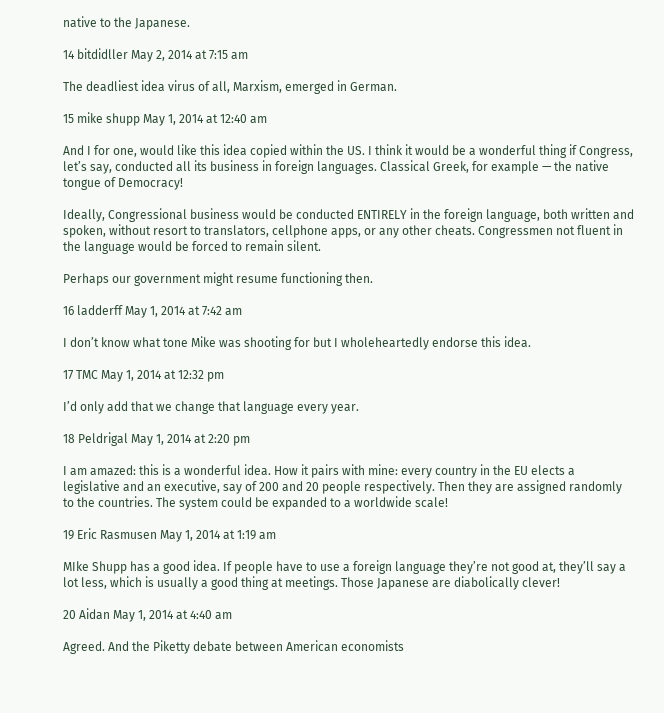native to the Japanese.

14 bitdidller May 2, 2014 at 7:15 am

The deadliest idea virus of all, Marxism, emerged in German.

15 mike shupp May 1, 2014 at 12:40 am

And I for one, would like this idea copied within the US. I think it would be a wonderful thing if Congress, let’s say, conducted all its business in foreign languages. Classical Greek, for example — the native tongue of Democracy!

Ideally, Congressional business would be conducted ENTIRELY in the foreign language, both written and spoken, without resort to translators, cellphone apps, or any other cheats. Congressmen not fluent in the language would be forced to remain silent.

Perhaps our government might resume functioning then.

16 ladderff May 1, 2014 at 7:42 am

I don’t know what tone Mike was shooting for but I wholeheartedly endorse this idea.

17 TMC May 1, 2014 at 12:32 pm

I’d only add that we change that language every year.

18 Peldrigal May 1, 2014 at 2:20 pm

I am amazed: this is a wonderful idea. How it pairs with mine: every country in the EU elects a legislative and an executive, say of 200 and 20 people respectively. Then they are assigned randomly to the countries. The system could be expanded to a worldwide scale!

19 Eric Rasmusen May 1, 2014 at 1:19 am

MIke Shupp has a good idea. If people have to use a foreign language they’re not good at, they’ll say a lot less, which is usually a good thing at meetings. Those Japanese are diabolically clever!

20 Aidan May 1, 2014 at 4:40 am

Agreed. And the Piketty debate between American economists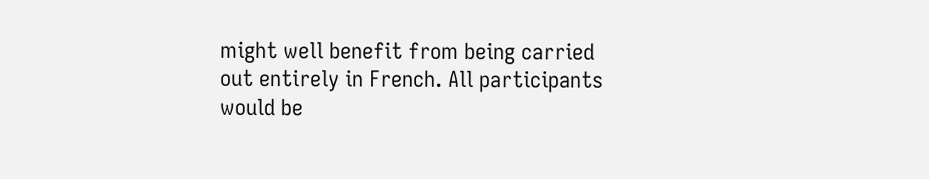might well benefit from being carried out entirely in French. All participants would be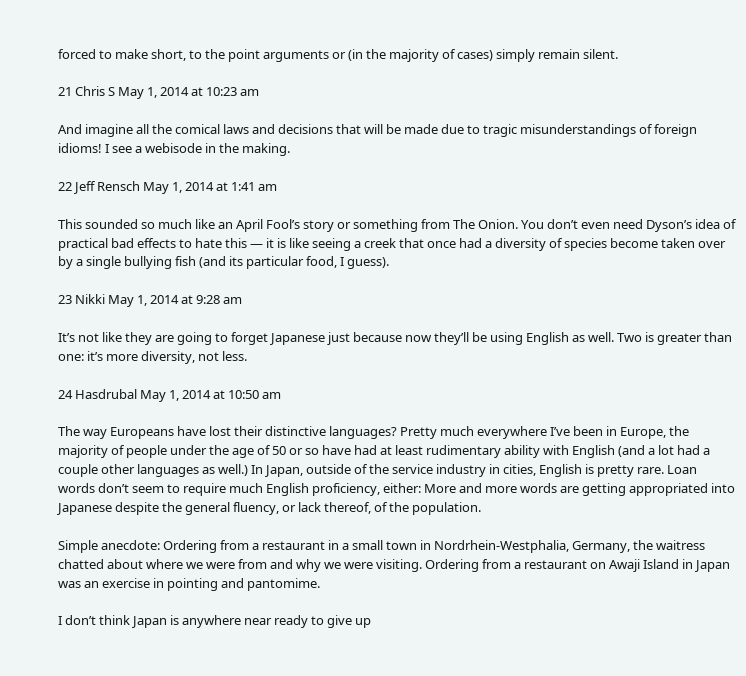forced to make short, to the point arguments or (in the majority of cases) simply remain silent.

21 Chris S May 1, 2014 at 10:23 am

And imagine all the comical laws and decisions that will be made due to tragic misunderstandings of foreign idioms! I see a webisode in the making.

22 Jeff Rensch May 1, 2014 at 1:41 am

This sounded so much like an April Fool’s story or something from The Onion. You don’t even need Dyson’s idea of practical bad effects to hate this — it is like seeing a creek that once had a diversity of species become taken over by a single bullying fish (and its particular food, I guess).

23 Nikki May 1, 2014 at 9:28 am

It’s not like they are going to forget Japanese just because now they’ll be using English as well. Two is greater than one: it’s more diversity, not less.

24 Hasdrubal May 1, 2014 at 10:50 am

The way Europeans have lost their distinctive languages? Pretty much everywhere I’ve been in Europe, the majority of people under the age of 50 or so have had at least rudimentary ability with English (and a lot had a couple other languages as well.) In Japan, outside of the service industry in cities, English is pretty rare. Loan words don’t seem to require much English proficiency, either: More and more words are getting appropriated into Japanese despite the general fluency, or lack thereof, of the population.

Simple anecdote: Ordering from a restaurant in a small town in Nordrhein-Westphalia, Germany, the waitress chatted about where we were from and why we were visiting. Ordering from a restaurant on Awaji Island in Japan was an exercise in pointing and pantomime.

I don’t think Japan is anywhere near ready to give up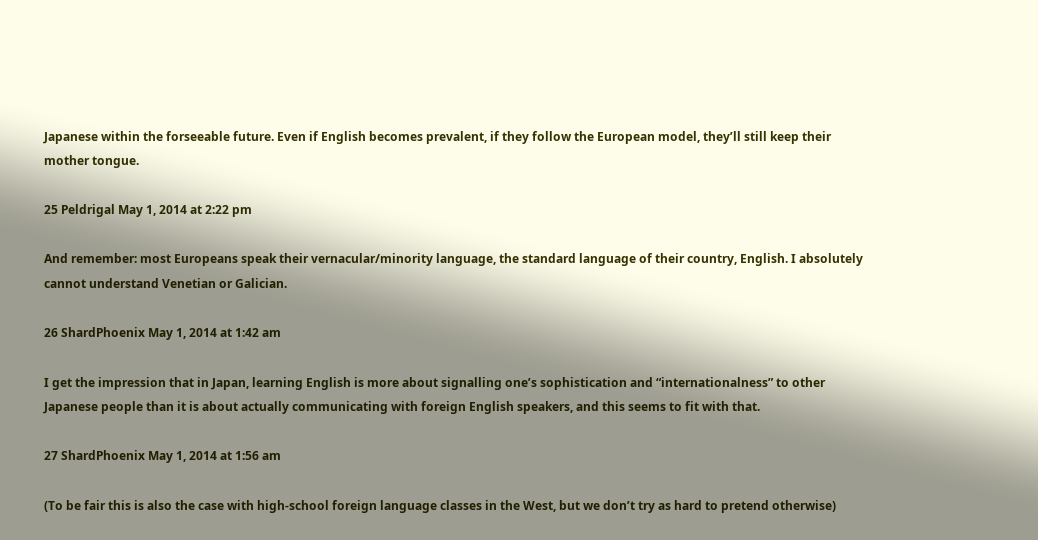Japanese within the forseeable future. Even if English becomes prevalent, if they follow the European model, they’ll still keep their mother tongue.

25 Peldrigal May 1, 2014 at 2:22 pm

And remember: most Europeans speak their vernacular/minority language, the standard language of their country, English. I absolutely cannot understand Venetian or Galician.

26 ShardPhoenix May 1, 2014 at 1:42 am

I get the impression that in Japan, learning English is more about signalling one’s sophistication and “internationalness” to other Japanese people than it is about actually communicating with foreign English speakers, and this seems to fit with that.

27 ShardPhoenix May 1, 2014 at 1:56 am

(To be fair this is also the case with high-school foreign language classes in the West, but we don’t try as hard to pretend otherwise)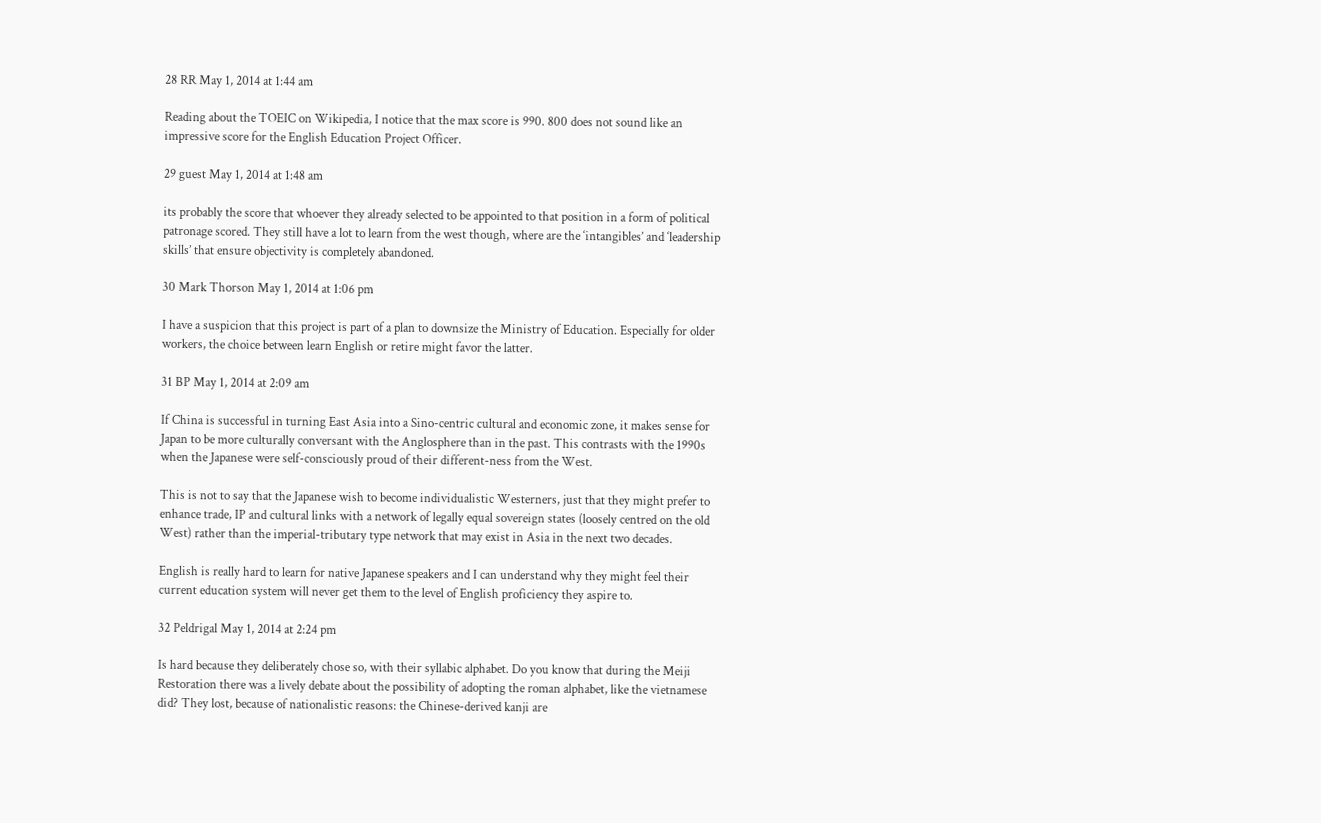28 RR May 1, 2014 at 1:44 am

Reading about the TOEIC on Wikipedia, I notice that the max score is 990. 800 does not sound like an impressive score for the English Education Project Officer.

29 guest May 1, 2014 at 1:48 am

its probably the score that whoever they already selected to be appointed to that position in a form of political patronage scored. They still have a lot to learn from the west though, where are the ‘intangibles’ and ‘leadership skills’ that ensure objectivity is completely abandoned.

30 Mark Thorson May 1, 2014 at 1:06 pm

I have a suspicion that this project is part of a plan to downsize the Ministry of Education. Especially for older workers, the choice between learn English or retire might favor the latter.

31 BP May 1, 2014 at 2:09 am

If China is successful in turning East Asia into a Sino-centric cultural and economic zone, it makes sense for Japan to be more culturally conversant with the Anglosphere than in the past. This contrasts with the 1990s when the Japanese were self-consciously proud of their different-ness from the West.

This is not to say that the Japanese wish to become individualistic Westerners, just that they might prefer to enhance trade, IP and cultural links with a network of legally equal sovereign states (loosely centred on the old West) rather than the imperial-tributary type network that may exist in Asia in the next two decades.

English is really hard to learn for native Japanese speakers and I can understand why they might feel their current education system will never get them to the level of English proficiency they aspire to.

32 Peldrigal May 1, 2014 at 2:24 pm

Is hard because they deliberately chose so, with their syllabic alphabet. Do you know that during the Meiji Restoration there was a lively debate about the possibility of adopting the roman alphabet, like the vietnamese did? They lost, because of nationalistic reasons: the Chinese-derived kanji are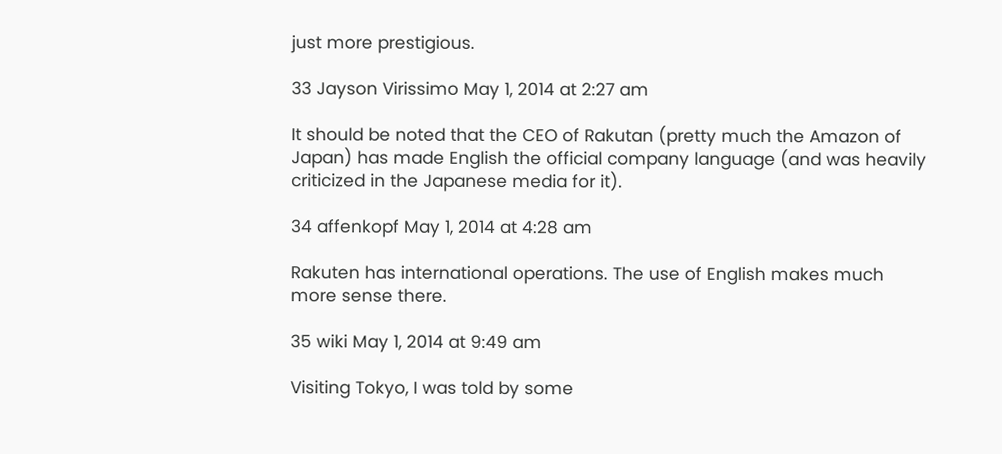just more prestigious.

33 Jayson Virissimo May 1, 2014 at 2:27 am

It should be noted that the CEO of Rakutan (pretty much the Amazon of Japan) has made English the official company language (and was heavily criticized in the Japanese media for it).

34 affenkopf May 1, 2014 at 4:28 am

Rakuten has international operations. The use of English makes much more sense there.

35 wiki May 1, 2014 at 9:49 am

Visiting Tokyo, I was told by some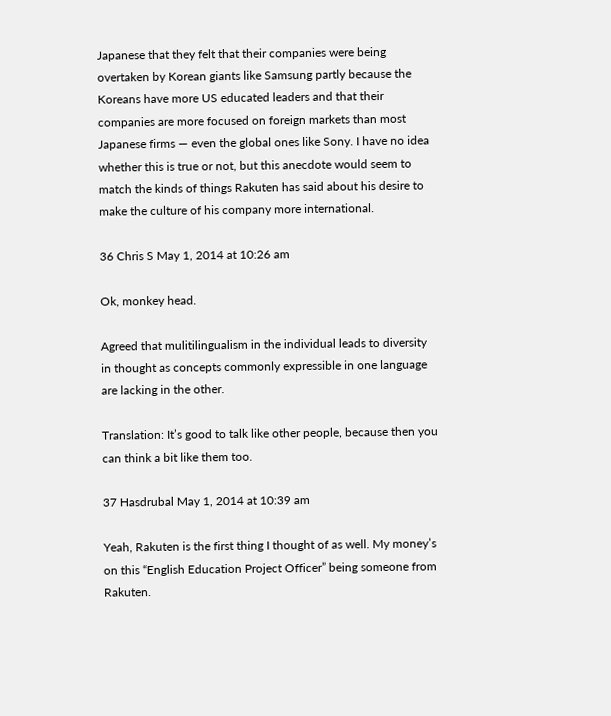Japanese that they felt that their companies were being overtaken by Korean giants like Samsung partly because the Koreans have more US educated leaders and that their companies are more focused on foreign markets than most Japanese firms — even the global ones like Sony. I have no idea whether this is true or not, but this anecdote would seem to match the kinds of things Rakuten has said about his desire to make the culture of his company more international.

36 Chris S May 1, 2014 at 10:26 am

Ok, monkey head.

Agreed that mulitilingualism in the individual leads to diversity in thought as concepts commonly expressible in one language are lacking in the other.

Translation: It’s good to talk like other people, because then you can think a bit like them too.

37 Hasdrubal May 1, 2014 at 10:39 am

Yeah, Rakuten is the first thing I thought of as well. My money’s on this “English Education Project Officer” being someone from Rakuten.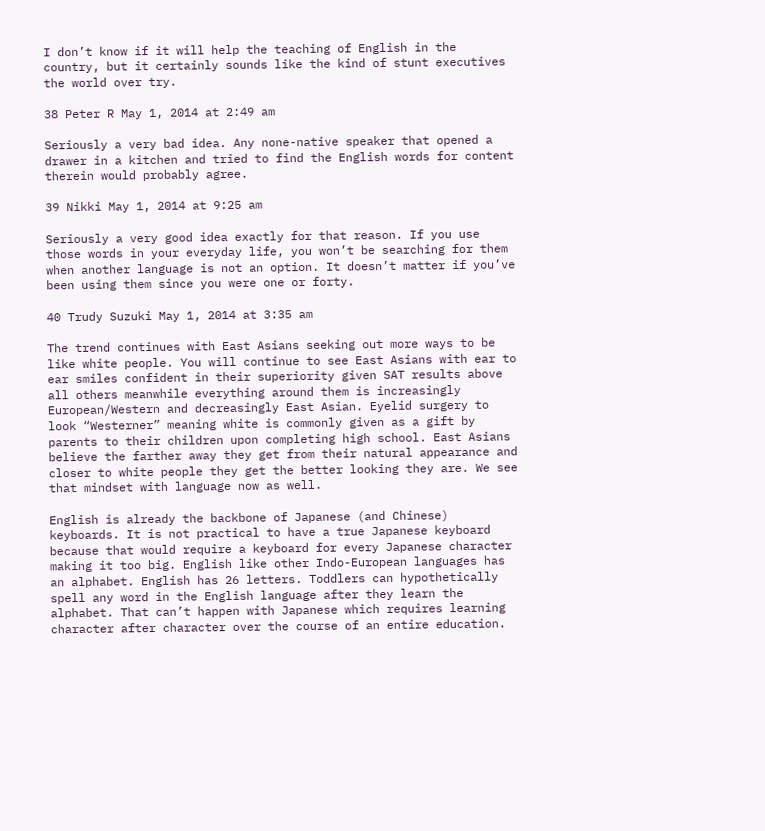I don’t know if it will help the teaching of English in the country, but it certainly sounds like the kind of stunt executives the world over try.

38 Peter R May 1, 2014 at 2:49 am

Seriously a very bad idea. Any none-native speaker that opened a drawer in a kitchen and tried to find the English words for content therein would probably agree.

39 Nikki May 1, 2014 at 9:25 am

Seriously a very good idea exactly for that reason. If you use those words in your everyday life, you won’t be searching for them when another language is not an option. It doesn’t matter if you’ve been using them since you were one or forty.

40 Trudy Suzuki May 1, 2014 at 3:35 am

The trend continues with East Asians seeking out more ways to be like white people. You will continue to see East Asians with ear to ear smiles confident in their superiority given SAT results above all others meanwhile everything around them is increasingly European/Western and decreasingly East Asian. Eyelid surgery to look “Westerner” meaning white is commonly given as a gift by parents to their children upon completing high school. East Asians believe the farther away they get from their natural appearance and closer to white people they get the better looking they are. We see that mindset with language now as well.

English is already the backbone of Japanese (and Chinese) keyboards. It is not practical to have a true Japanese keyboard because that would require a keyboard for every Japanese character making it too big. English like other Indo-European languages has an alphabet. English has 26 letters. Toddlers can hypothetically spell any word in the English language after they learn the alphabet. That can’t happen with Japanese which requires learning character after character over the course of an entire education.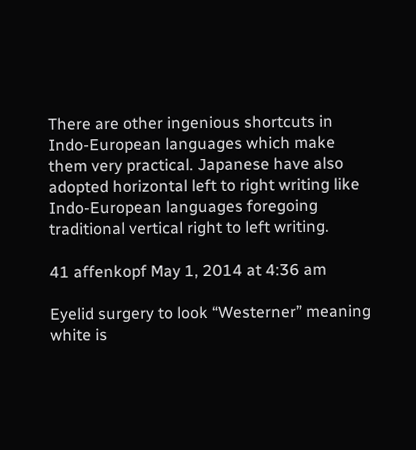There are other ingenious shortcuts in Indo-European languages which make them very practical. Japanese have also adopted horizontal left to right writing like Indo-European languages foregoing traditional vertical right to left writing.

41 affenkopf May 1, 2014 at 4:36 am

Eyelid surgery to look “Westerner” meaning white is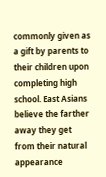commonly given as a gift by parents to their children upon completing high school. East Asians believe the farther away they get from their natural appearance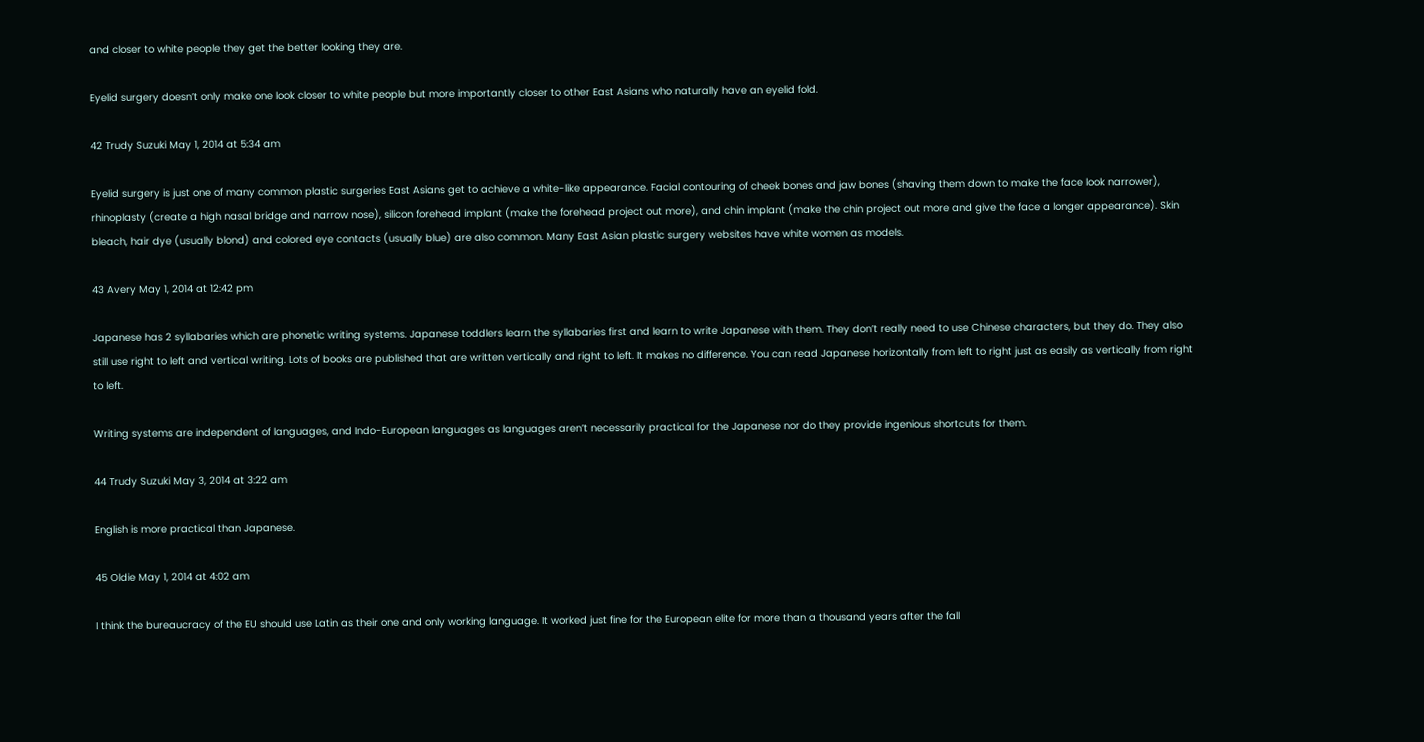and closer to white people they get the better looking they are.

Eyelid surgery doesn’t only make one look closer to white people but more importantly closer to other East Asians who naturally have an eyelid fold.

42 Trudy Suzuki May 1, 2014 at 5:34 am

Eyelid surgery is just one of many common plastic surgeries East Asians get to achieve a white-like appearance. Facial contouring of cheek bones and jaw bones (shaving them down to make the face look narrower), rhinoplasty (create a high nasal bridge and narrow nose), silicon forehead implant (make the forehead project out more), and chin implant (make the chin project out more and give the face a longer appearance). Skin bleach, hair dye (usually blond) and colored eye contacts (usually blue) are also common. Many East Asian plastic surgery websites have white women as models.

43 Avery May 1, 2014 at 12:42 pm

Japanese has 2 syllabaries which are phonetic writing systems. Japanese toddlers learn the syllabaries first and learn to write Japanese with them. They don’t really need to use Chinese characters, but they do. They also still use right to left and vertical writing. Lots of books are published that are written vertically and right to left. It makes no difference. You can read Japanese horizontally from left to right just as easily as vertically from right to left.

Writing systems are independent of languages, and Indo-European languages as languages aren’t necessarily practical for the Japanese nor do they provide ingenious shortcuts for them.

44 Trudy Suzuki May 3, 2014 at 3:22 am

English is more practical than Japanese.

45 Oldie May 1, 2014 at 4:02 am

I think the bureaucracy of the EU should use Latin as their one and only working language. It worked just fine for the European elite for more than a thousand years after the fall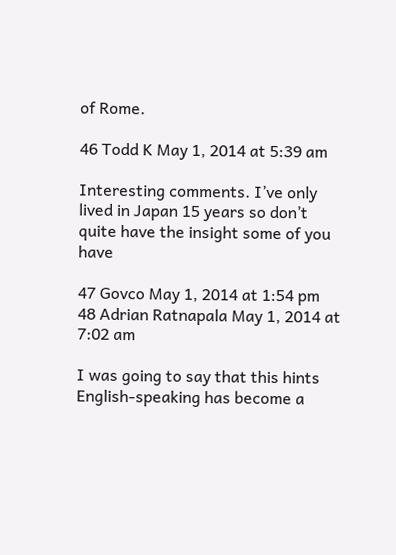of Rome.

46 Todd K May 1, 2014 at 5:39 am

Interesting comments. I’ve only lived in Japan 15 years so don’t quite have the insight some of you have

47 Govco May 1, 2014 at 1:54 pm
48 Adrian Ratnapala May 1, 2014 at 7:02 am

I was going to say that this hints English-speaking has become a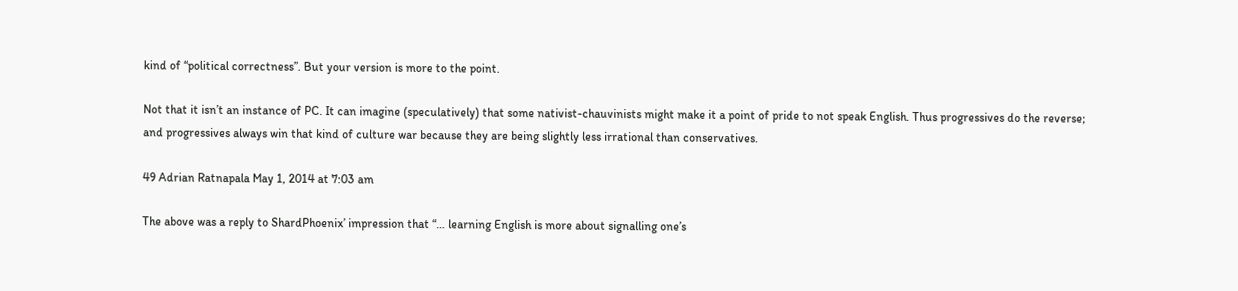kind of “political correctness”. But your version is more to the point.

Not that it isn’t an instance of PC. It can imagine (speculatively) that some nativist-chauvinists might make it a point of pride to not speak English. Thus progressives do the reverse; and progressives always win that kind of culture war because they are being slightly less irrational than conservatives.

49 Adrian Ratnapala May 1, 2014 at 7:03 am

The above was a reply to ShardPhoenix’ impression that “… learning English is more about signalling one’s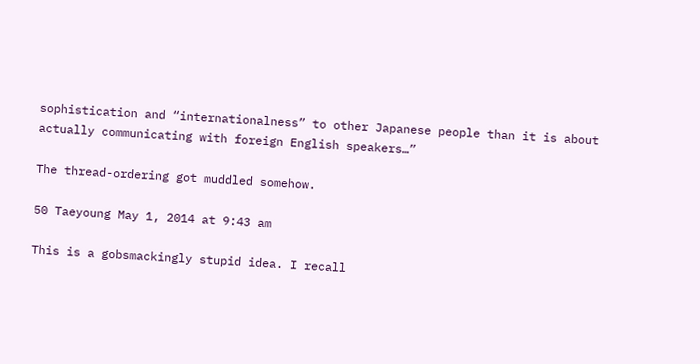sophistication and “internationalness” to other Japanese people than it is about actually communicating with foreign English speakers…”

The thread-ordering got muddled somehow.

50 Taeyoung May 1, 2014 at 9:43 am

This is a gobsmackingly stupid idea. I recall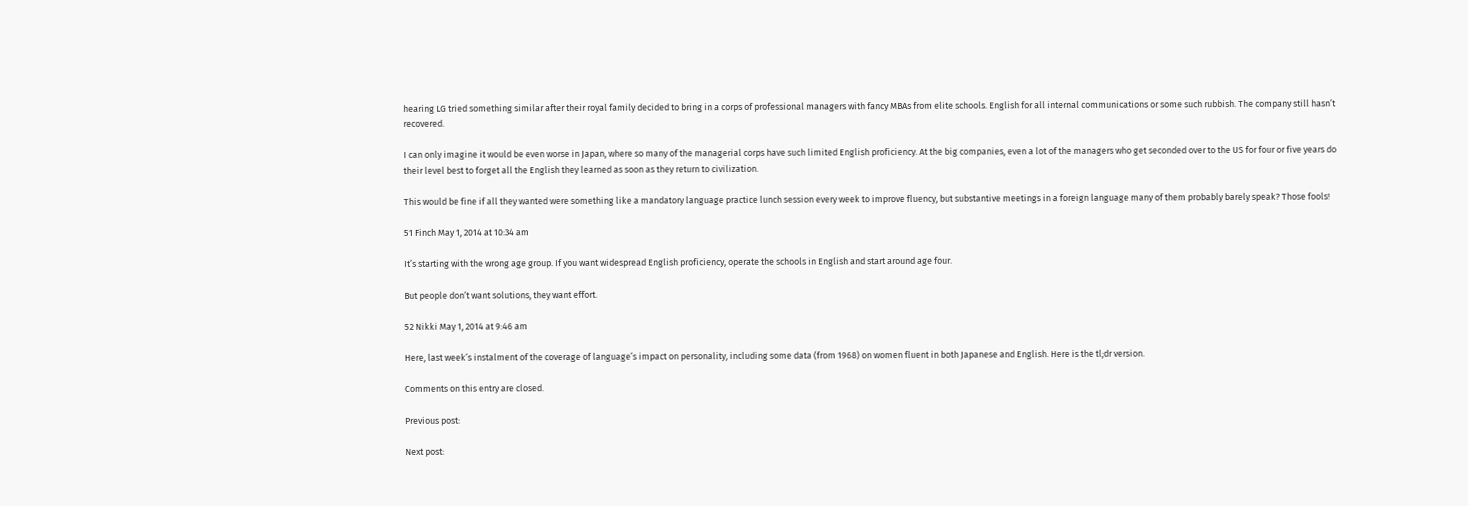hearing LG tried something similar after their royal family decided to bring in a corps of professional managers with fancy MBAs from elite schools. English for all internal communications or some such rubbish. The company still hasn’t recovered.

I can only imagine it would be even worse in Japan, where so many of the managerial corps have such limited English proficiency. At the big companies, even a lot of the managers who get seconded over to the US for four or five years do their level best to forget all the English they learned as soon as they return to civilization.

This would be fine if all they wanted were something like a mandatory language practice lunch session every week to improve fluency, but substantive meetings in a foreign language many of them probably barely speak? Those fools!

51 Finch May 1, 2014 at 10:34 am

It’s starting with the wrong age group. If you want widespread English proficiency, operate the schools in English and start around age four.

But people don’t want solutions, they want effort.

52 Nikki May 1, 2014 at 9:46 am

Here, last week’s instalment of the coverage of language’s impact on personality, including some data (from 1968) on women fluent in both Japanese and English. Here is the tl;dr version.

Comments on this entry are closed.

Previous post:

Next post: